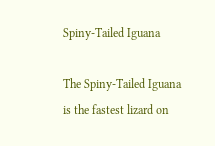Spiny-Tailed Iguana

The Spiny-Tailed Iguana is the fastest lizard on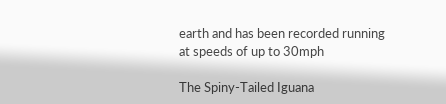earth and has been recorded running at speeds of up to 30mph

The Spiny-Tailed Iguana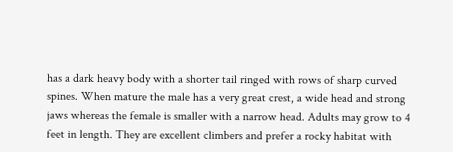has a dark heavy body with a shorter tail ringed with rows of sharp curved spines. When mature the male has a very great crest, a wide head and strong jaws whereas the female is smaller with a narrow head. Adults may grow to 4 feet in length. They are excellent climbers and prefer a rocky habitat with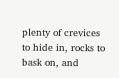plenty of crevices to hide in, rocks to bask on, and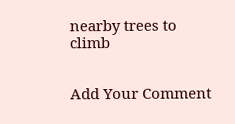nearby trees to climb


Add Your Comment